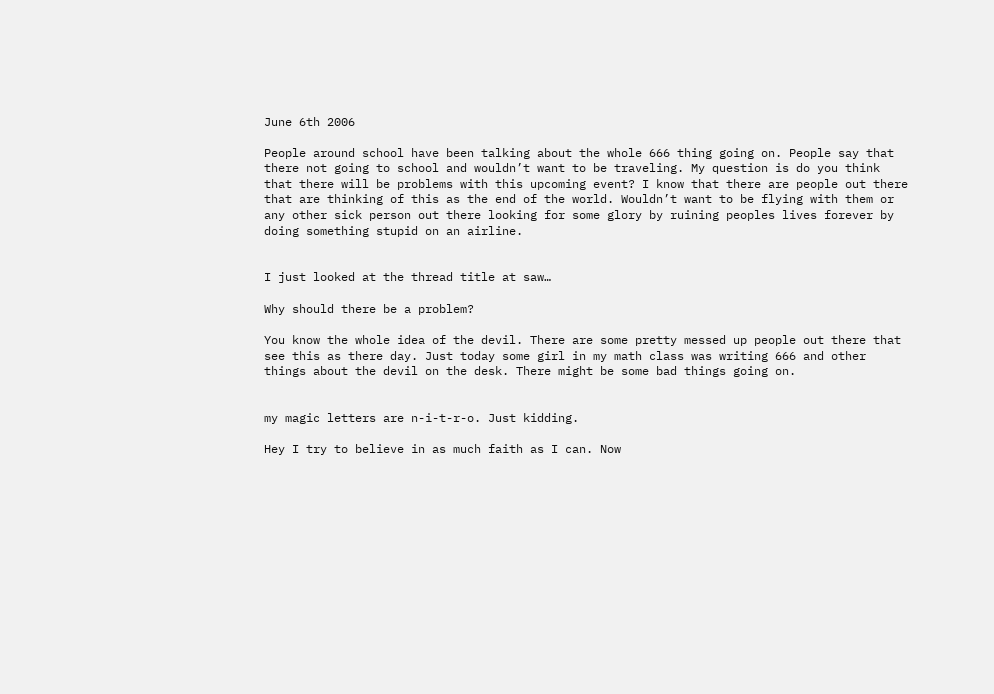June 6th 2006

People around school have been talking about the whole 666 thing going on. People say that there not going to school and wouldn’t want to be traveling. My question is do you think that there will be problems with this upcoming event? I know that there are people out there that are thinking of this as the end of the world. Wouldn’t want to be flying with them or any other sick person out there looking for some glory by ruining peoples lives forever by doing something stupid on an airline.


I just looked at the thread title at saw…

Why should there be a problem?

You know the whole idea of the devil. There are some pretty messed up people out there that see this as there day. Just today some girl in my math class was writing 666 and other things about the devil on the desk. There might be some bad things going on.


my magic letters are n-i-t-r-o. Just kidding.

Hey I try to believe in as much faith as I can. Now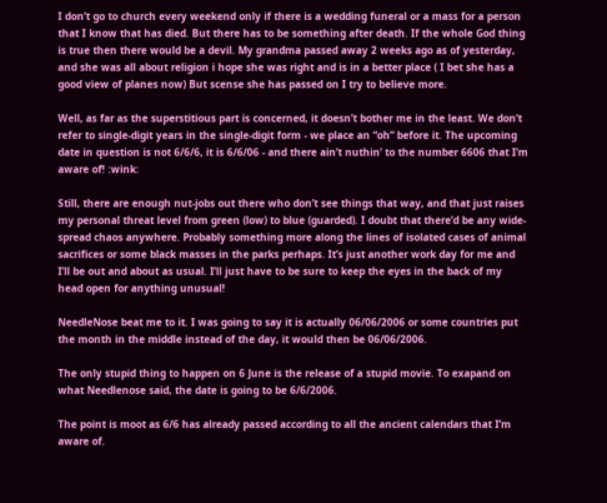I don’t go to church every weekend only if there is a wedding funeral or a mass for a person that I know that has died. But there has to be something after death. If the whole God thing is true then there would be a devil. My grandma passed away 2 weeks ago as of yesterday, and she was all about religion i hope she was right and is in a better place ( I bet she has a good view of planes now) But scense she has passed on I try to believe more.

Well, as far as the superstitious part is concerned, it doesn’t bother me in the least. We don’t refer to single-digit years in the single-digit form - we place an “oh” before it. The upcoming date in question is not 6/6/6, it is 6/6/06 - and there ain’t nuthin’ to the number 6606 that I’m aware of! :wink:

Still, there are enough nut-jobs out there who don’t see things that way, and that just raises my personal threat level from green (low) to blue (guarded). I doubt that there’d be any wide-spread chaos anywhere. Probably something more along the lines of isolated cases of animal sacrifices or some black masses in the parks perhaps. It’s just another work day for me and I’ll be out and about as usual. I’ll just have to be sure to keep the eyes in the back of my head open for anything unusual!

NeedleNose beat me to it. I was going to say it is actually 06/06/2006 or some countries put the month in the middle instead of the day, it would then be 06/06/2006.

The only stupid thing to happen on 6 June is the release of a stupid movie. To exapand on what Needlenose said, the date is going to be 6/6/2006.

The point is moot as 6/6 has already passed according to all the ancient calendars that I’m aware of.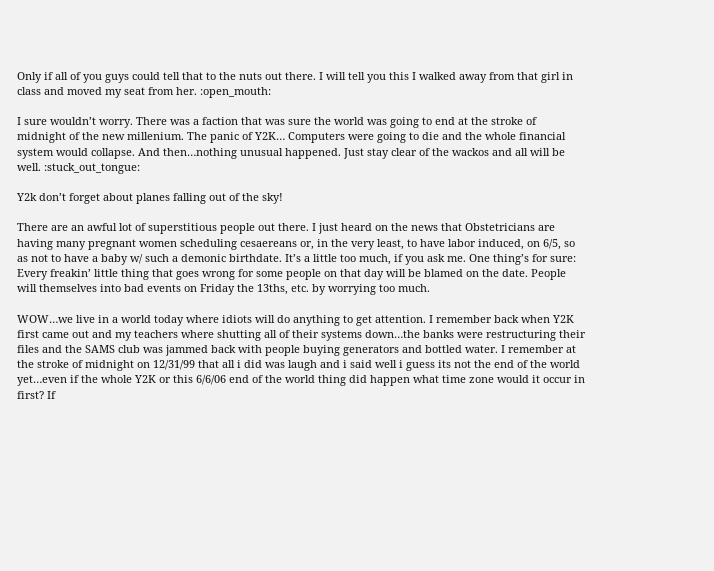Only if all of you guys could tell that to the nuts out there. I will tell you this I walked away from that girl in class and moved my seat from her. :open_mouth:

I sure wouldn’t worry. There was a faction that was sure the world was going to end at the stroke of midnight of the new millenium. The panic of Y2K… Computers were going to die and the whole financial system would collapse. And then…nothing unusual happened. Just stay clear of the wackos and all will be well. :stuck_out_tongue:

Y2k don’t forget about planes falling out of the sky!

There are an awful lot of superstitious people out there. I just heard on the news that Obstetricians are having many pregnant women scheduling cesaereans or, in the very least, to have labor induced, on 6/5, so as not to have a baby w/ such a demonic birthdate. It’s a little too much, if you ask me. One thing’s for sure: Every freakin’ little thing that goes wrong for some people on that day will be blamed on the date. People will themselves into bad events on Friday the 13ths, etc. by worrying too much.

WOW…we live in a world today where idiots will do anything to get attention. I remember back when Y2K first came out and my teachers where shutting all of their systems down…the banks were restructuring their files and the SAMS club was jammed back with people buying generators and bottled water. I remember at the stroke of midnight on 12/31/99 that all i did was laugh and i said well i guess its not the end of the world yet…even if the whole Y2K or this 6/6/06 end of the world thing did happen what time zone would it occur in first? If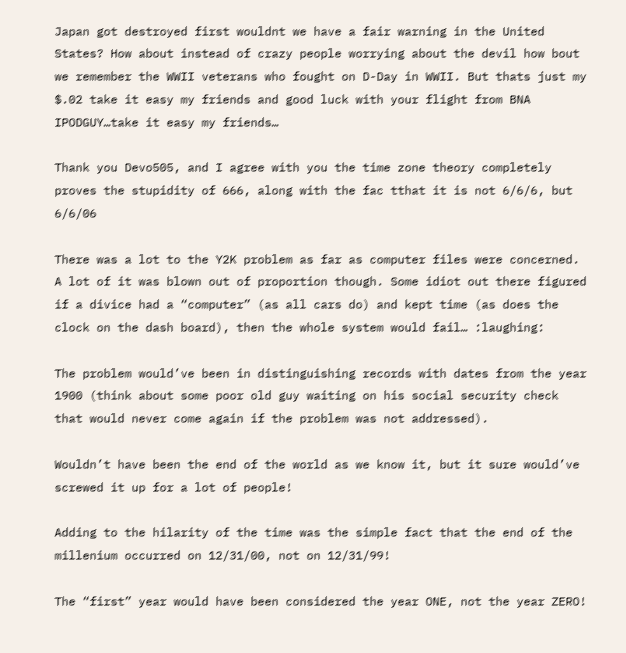Japan got destroyed first wouldnt we have a fair warning in the United States? How about instead of crazy people worrying about the devil how bout we remember the WWII veterans who fought on D-Day in WWII. But thats just my $.02 take it easy my friends and good luck with your flight from BNA IPODGUY…take it easy my friends…

Thank you Devo505, and I agree with you the time zone theory completely proves the stupidity of 666, along with the fac tthat it is not 6/6/6, but 6/6/06

There was a lot to the Y2K problem as far as computer files were concerned. A lot of it was blown out of proportion though. Some idiot out there figured if a divice had a “computer” (as all cars do) and kept time (as does the clock on the dash board), then the whole system would fail… :laughing:

The problem would’ve been in distinguishing records with dates from the year 1900 (think about some poor old guy waiting on his social security check that would never come again if the problem was not addressed).

Wouldn’t have been the end of the world as we know it, but it sure would’ve screwed it up for a lot of people!

Adding to the hilarity of the time was the simple fact that the end of the millenium occurred on 12/31/00, not on 12/31/99!

The “first” year would have been considered the year ONE, not the year ZERO!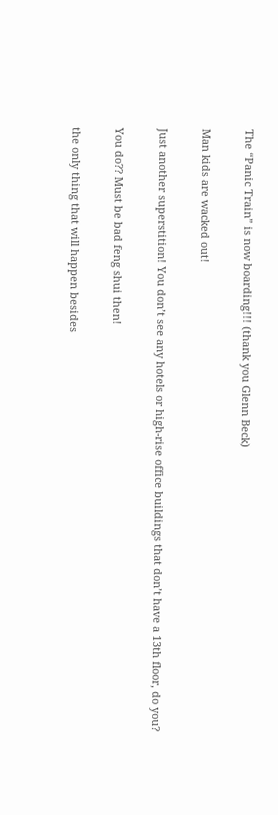The “Panic Train” is now boarding!!! (thank you Glenn Beck)

Man kids are wacked out!

Just another superstition! You don’t see any hotels or high-rise office buildings that don’t have a 13th floor, do you?

You do?? Must be bad feng shui then!

the only thing that will happen besides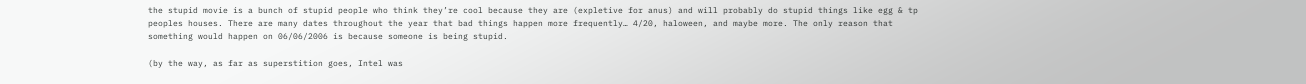the stupid movie is a bunch of stupid people who think they’re cool because they are (expletive for anus) and will probably do stupid things like egg & tp peoples houses. There are many dates throughout the year that bad things happen more frequently… 4/20, haloween, and maybe more. The only reason that something would happen on 06/06/2006 is because someone is being stupid.

(by the way, as far as superstition goes, Intel was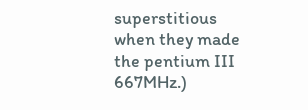superstitious when they made the pentium III 667MHz.)